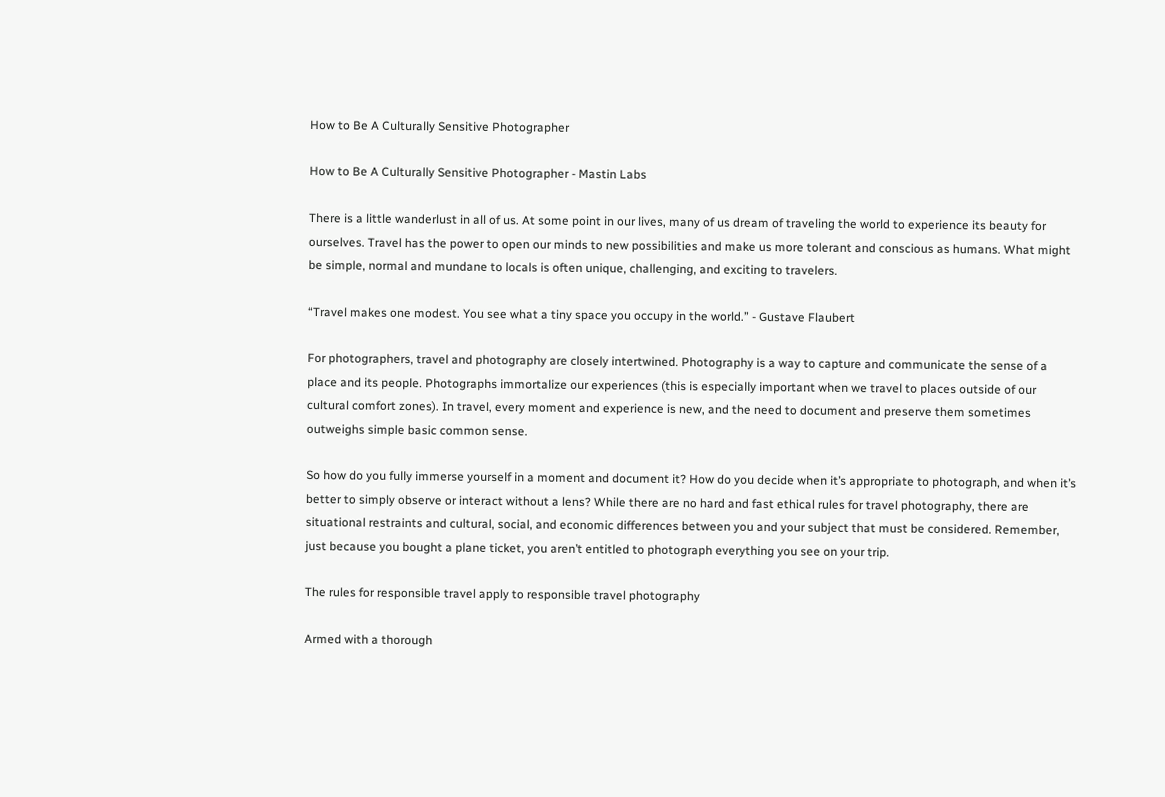How to Be A Culturally Sensitive Photographer

How to Be A Culturally Sensitive Photographer - Mastin Labs

There is a little wanderlust in all of us. At some point in our lives, many of us dream of traveling the world to experience its beauty for ourselves. Travel has the power to open our minds to new possibilities and make us more tolerant and conscious as humans. What might be simple, normal and mundane to locals is often unique, challenging, and exciting to travelers.

“Travel makes one modest. You see what a tiny space you occupy in the world.” - Gustave Flaubert

For photographers, travel and photography are closely intertwined. Photography is a way to capture and communicate the sense of a place and its people. Photographs immortalize our experiences (this is especially important when we travel to places outside of our cultural comfort zones). In travel, every moment and experience is new, and the need to document and preserve them sometimes outweighs simple basic common sense.

So how do you fully immerse yourself in a moment and document it? How do you decide when it’s appropriate to photograph, and when it’s better to simply observe or interact without a lens? While there are no hard and fast ethical rules for travel photography, there are situational restraints and cultural, social, and economic differences between you and your subject that must be considered. Remember, just because you bought a plane ticket, you aren’t entitled to photograph everything you see on your trip.

The rules for responsible travel apply to responsible travel photography

Armed with a thorough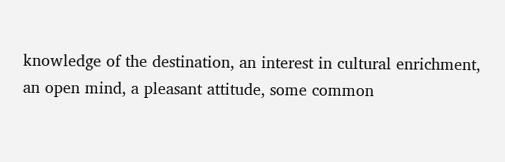knowledge of the destination, an interest in cultural enrichment, an open mind, a pleasant attitude, some common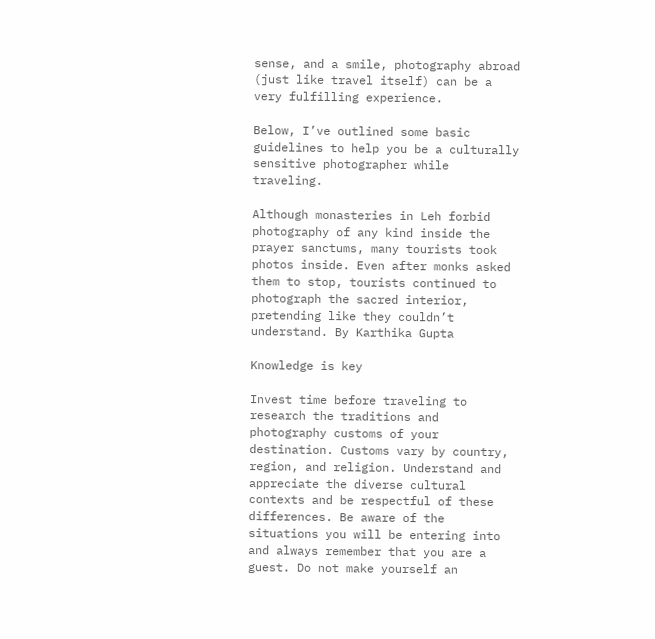sense, and a smile, photography abroad (just like travel itself) can be a very fulfilling experience.

Below, I’ve outlined some basic guidelines to help you be a culturally sensitive photographer while traveling.

Although monasteries in Leh forbid photography of any kind inside the prayer sanctums, many tourists took photos inside. Even after monks asked them to stop, tourists continued to photograph the sacred interior, pretending like they couldn’t understand. By Karthika Gupta

Knowledge is key

Invest time before traveling to research the traditions and photography customs of your destination. Customs vary by country, region, and religion. Understand and appreciate the diverse cultural contexts and be respectful of these differences. Be aware of the situations you will be entering into and always remember that you are a guest. Do not make yourself an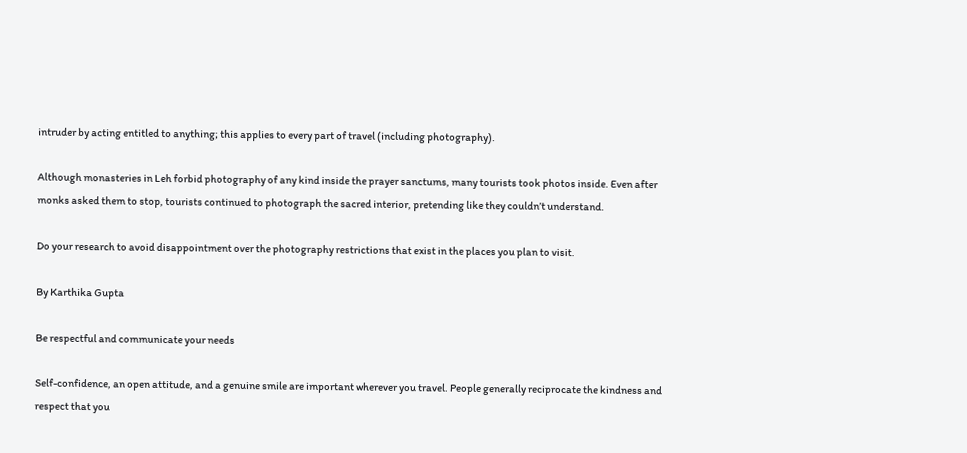intruder by acting entitled to anything; this applies to every part of travel (including photography).

Although monasteries in Leh forbid photography of any kind inside the prayer sanctums, many tourists took photos inside. Even after monks asked them to stop, tourists continued to photograph the sacred interior, pretending like they couldn’t understand.

Do your research to avoid disappointment over the photography restrictions that exist in the places you plan to visit.

By Karthika Gupta

Be respectful and communicate your needs

Self-confidence, an open attitude, and a genuine smile are important wherever you travel. People generally reciprocate the kindness and respect that you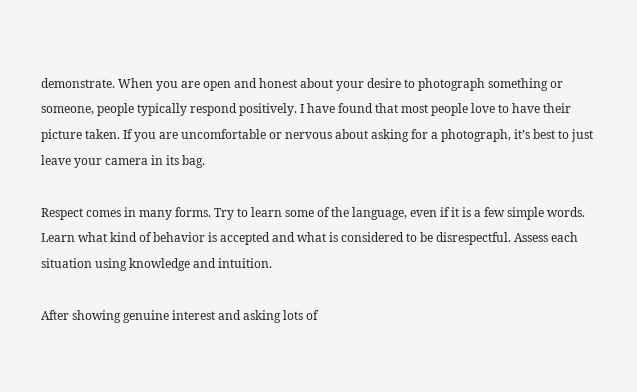demonstrate. When you are open and honest about your desire to photograph something or someone, people typically respond positively. I have found that most people love to have their picture taken. If you are uncomfortable or nervous about asking for a photograph, it’s best to just leave your camera in its bag.

Respect comes in many forms. Try to learn some of the language, even if it is a few simple words. Learn what kind of behavior is accepted and what is considered to be disrespectful. Assess each situation using knowledge and intuition.

After showing genuine interest and asking lots of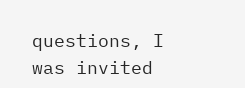questions, I was invited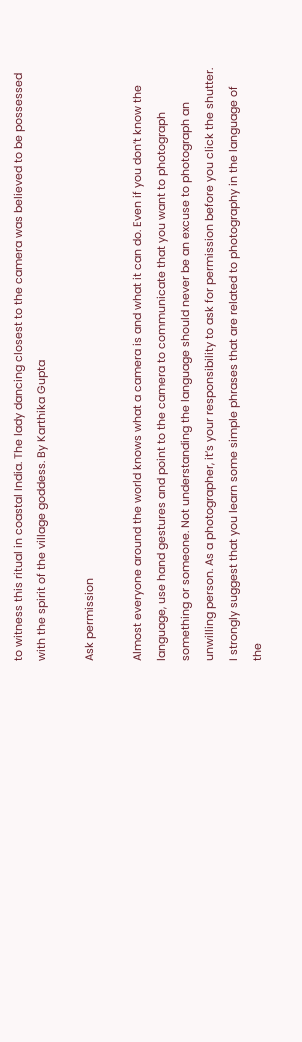to witness this ritual in coastal India. The lady dancing closest to the camera was believed to be possessed with the spirit of the village goddess. By Karthika Gupta

Ask permission

Almost everyone around the world knows what a camera is and what it can do. Even if you don’t know the language, use hand gestures and point to the camera to communicate that you want to photograph something or someone. Not understanding the language should never be an excuse to photograph an unwilling person. As a photographer, it’s your responsibility to ask for permission before you click the shutter. I strongly suggest that you learn some simple phrases that are related to photography in the language of the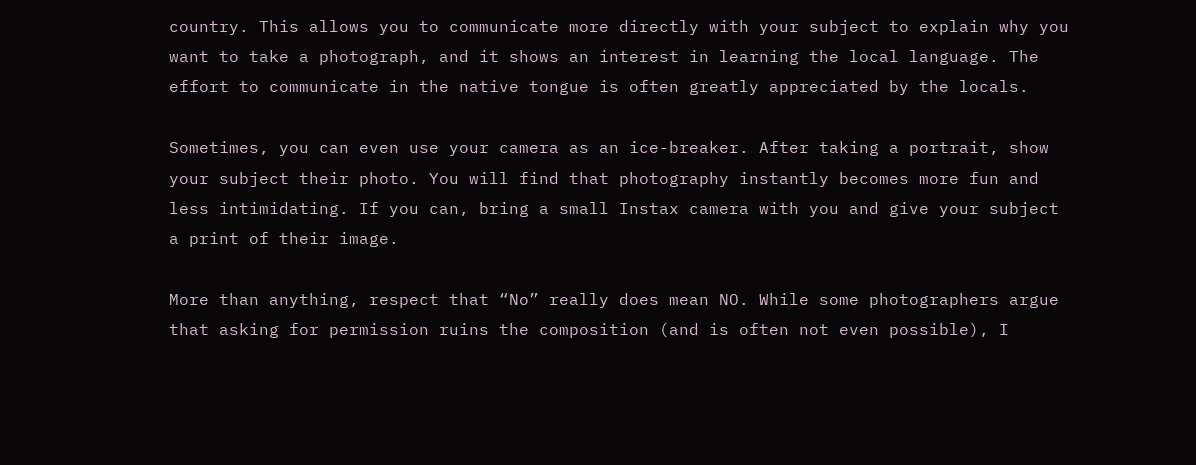country. This allows you to communicate more directly with your subject to explain why you want to take a photograph, and it shows an interest in learning the local language. The effort to communicate in the native tongue is often greatly appreciated by the locals.

Sometimes, you can even use your camera as an ice-breaker. After taking a portrait, show your subject their photo. You will find that photography instantly becomes more fun and less intimidating. If you can, bring a small Instax camera with you and give your subject a print of their image.

More than anything, respect that “No” really does mean NO. While some photographers argue that asking for permission ruins the composition (and is often not even possible), I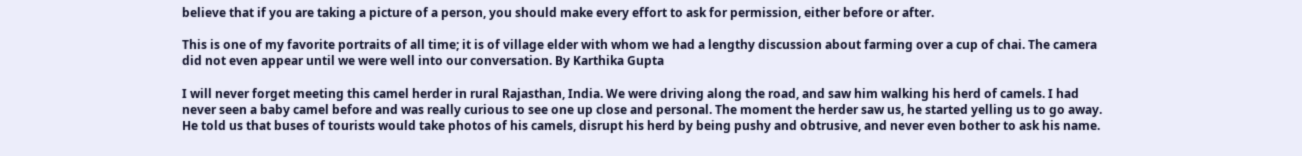believe that if you are taking a picture of a person, you should make every effort to ask for permission, either before or after.

This is one of my favorite portraits of all time; it is of village elder with whom we had a lengthy discussion about farming over a cup of chai. The camera did not even appear until we were well into our conversation. By Karthika Gupta

I will never forget meeting this camel herder in rural Rajasthan, India. We were driving along the road, and saw him walking his herd of camels. I had never seen a baby camel before and was really curious to see one up close and personal. The moment the herder saw us, he started yelling us to go away. He told us that buses of tourists would take photos of his camels, disrupt his herd by being pushy and obtrusive, and never even bother to ask his name.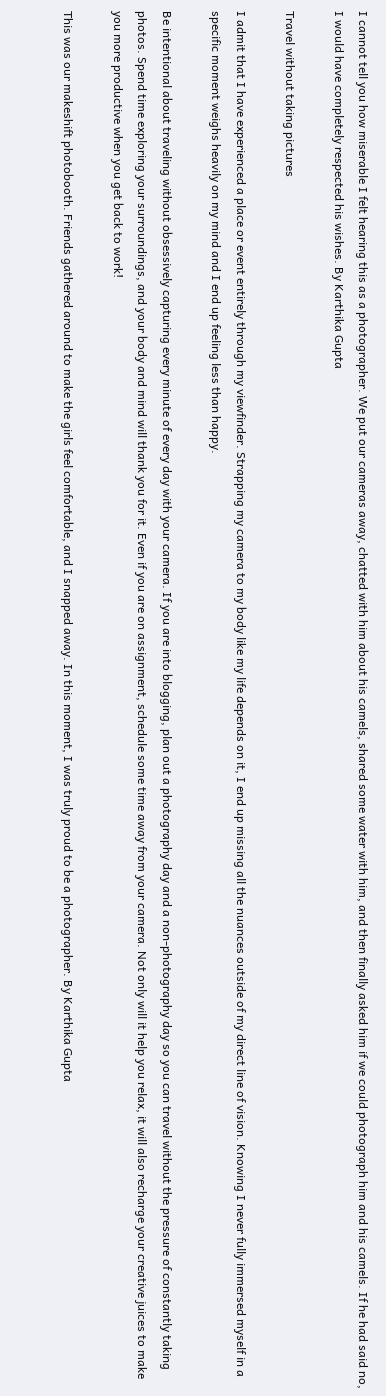I cannot tell you how miserable I felt hearing this as a photographer. We put our cameras away, chatted with him about his camels, shared some water with him, and then finally asked him if we could photograph him and his camels. If he had said no, I would have completely respected his wishes. By Karthika Gupta

Travel without taking pictures

I admit that I have experienced a place or event entirely through my viewfinder. Strapping my camera to my body like my life depends on it, I end up missing all the nuances outside of my direct line of vision. Knowing I never fully immersed myself in a specific moment weighs heavily on my mind and I end up feeling less than happy.

Be intentional about traveling without obsessively capturing every minute of every day with your camera. If you are into blogging, plan out a photography day and a non-photography day so you can travel without the pressure of constantly taking photos. Spend time exploring your surroundings, and your body and mind will thank you for it. Even if you are on assignment, schedule some time away from your camera. Not only will it help you relax, it will also recharge your creative juices to make you more productive when you get back to work!

This was our makeshift photobooth. Friends gathered around to make the girls feel comfortable, and I snapped away. In this moment, I was truly proud to be a photographer. By Karthika Gupta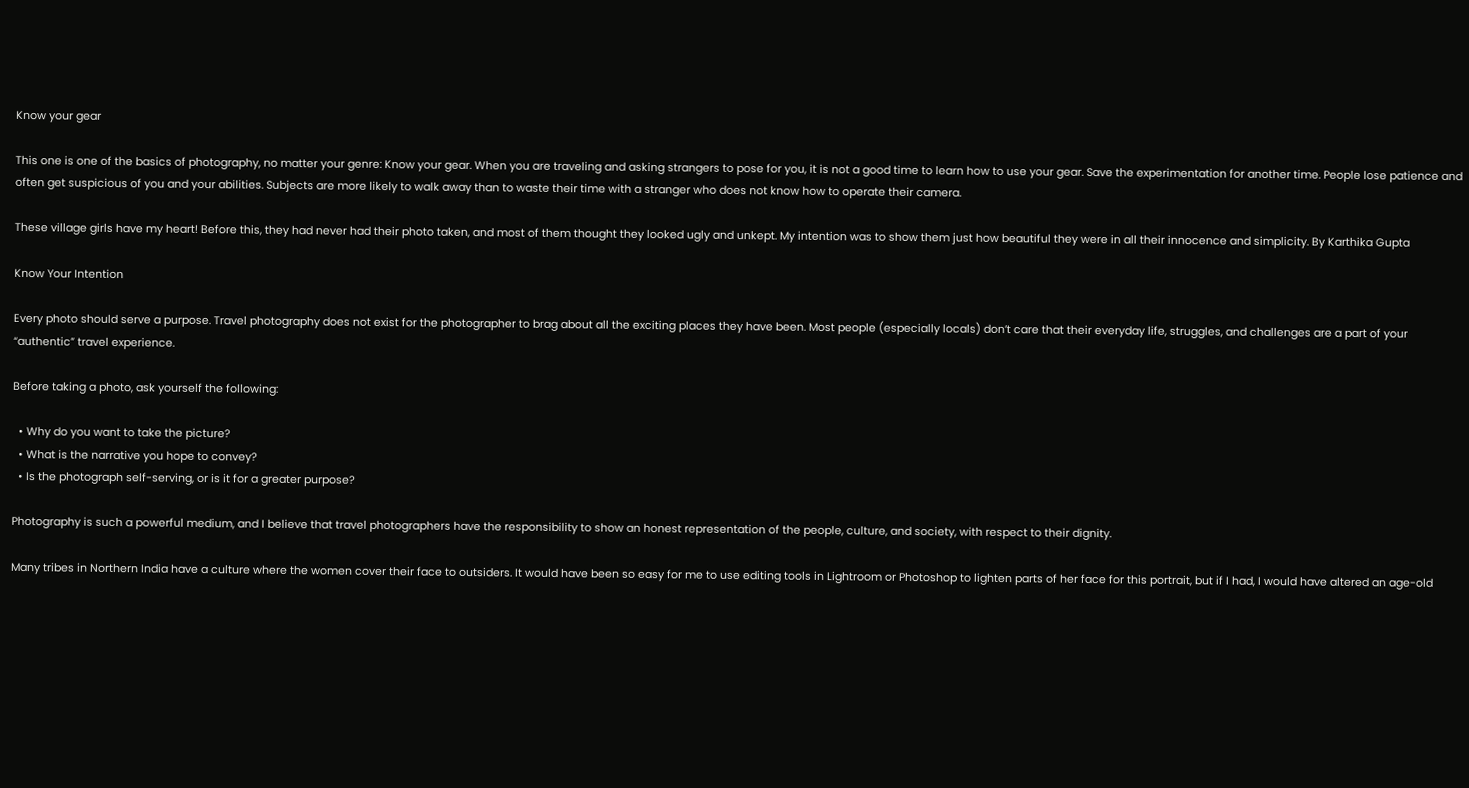Know your gear

This one is one of the basics of photography, no matter your genre: Know your gear. When you are traveling and asking strangers to pose for you, it is not a good time to learn how to use your gear. Save the experimentation for another time. People lose patience and often get suspicious of you and your abilities. Subjects are more likely to walk away than to waste their time with a stranger who does not know how to operate their camera.

These village girls have my heart! Before this, they had never had their photo taken, and most of them thought they looked ugly and unkept. My intention was to show them just how beautiful they were in all their innocence and simplicity. By Karthika Gupta

Know Your Intention

Every photo should serve a purpose. Travel photography does not exist for the photographer to brag about all the exciting places they have been. Most people (especially locals) don’t care that their everyday life, struggles, and challenges are a part of your “authentic” travel experience.

Before taking a photo, ask yourself the following:

  • Why do you want to take the picture?
  • What is the narrative you hope to convey?
  • Is the photograph self-serving, or is it for a greater purpose?

Photography is such a powerful medium, and I believe that travel photographers have the responsibility to show an honest representation of the people, culture, and society, with respect to their dignity.

Many tribes in Northern India have a culture where the women cover their face to outsiders. It would have been so easy for me to use editing tools in Lightroom or Photoshop to lighten parts of her face for this portrait, but if I had, I would have altered an age-old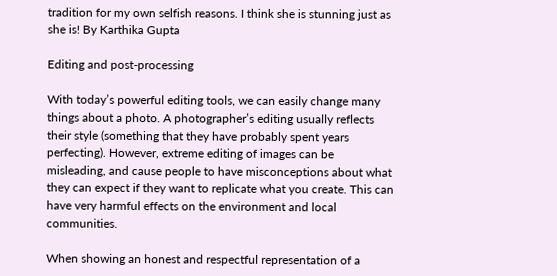tradition for my own selfish reasons. I think she is stunning just as she is! By Karthika Gupta

Editing and post-processing

With today’s powerful editing tools, we can easily change many things about a photo. A photographer’s editing usually reflects their style (something that they have probably spent years perfecting). However, extreme editing of images can be misleading, and cause people to have misconceptions about what they can expect if they want to replicate what you create. This can have very harmful effects on the environment and local communities.

When showing an honest and respectful representation of a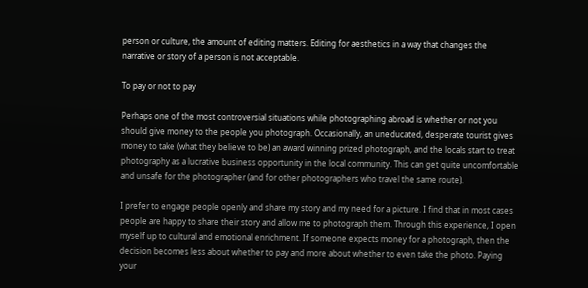person or culture, the amount of editing matters. Editing for aesthetics in a way that changes the narrative or story of a person is not acceptable.

To pay or not to pay

Perhaps one of the most controversial situations while photographing abroad is whether or not you should give money to the people you photograph. Occasionally, an uneducated, desperate tourist gives money to take (what they believe to be) an award winning prized photograph, and the locals start to treat photography as a lucrative business opportunity in the local community. This can get quite uncomfortable and unsafe for the photographer (and for other photographers who travel the same route).

I prefer to engage people openly and share my story and my need for a picture. I find that in most cases people are happy to share their story and allow me to photograph them. Through this experience, I open myself up to cultural and emotional enrichment. If someone expects money for a photograph, then the decision becomes less about whether to pay and more about whether to even take the photo. Paying your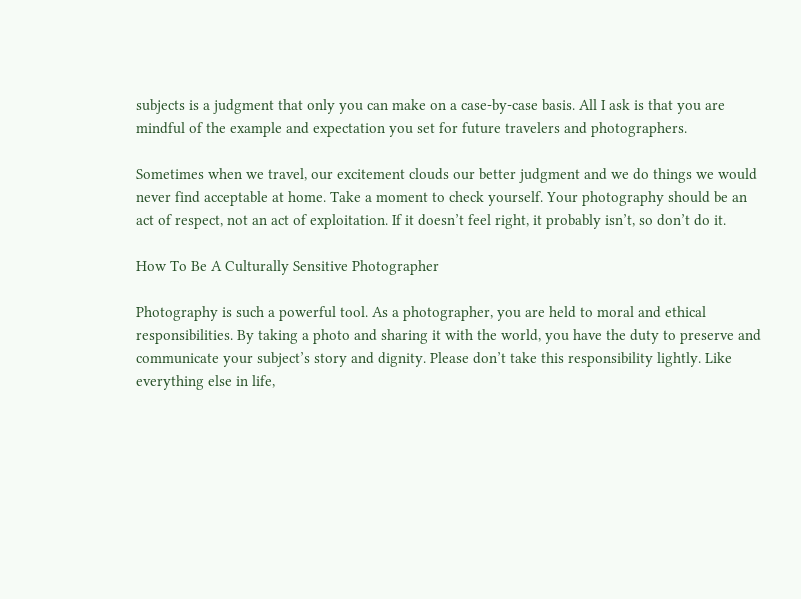subjects is a judgment that only you can make on a case-by-case basis. All I ask is that you are mindful of the example and expectation you set for future travelers and photographers.

Sometimes when we travel, our excitement clouds our better judgment and we do things we would never find acceptable at home. Take a moment to check yourself. Your photography should be an act of respect, not an act of exploitation. If it doesn’t feel right, it probably isn’t, so don’t do it.

How To Be A Culturally Sensitive Photographer

Photography is such a powerful tool. As a photographer, you are held to moral and ethical responsibilities. By taking a photo and sharing it with the world, you have the duty to preserve and communicate your subject’s story and dignity. Please don’t take this responsibility lightly. Like everything else in life,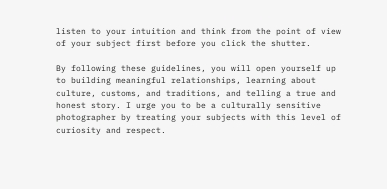listen to your intuition and think from the point of view of your subject first before you click the shutter.

By following these guidelines, you will open yourself up to building meaningful relationships, learning about culture, customs, and traditions, and telling a true and honest story. I urge you to be a culturally sensitive photographer by treating your subjects with this level of curiosity and respect.